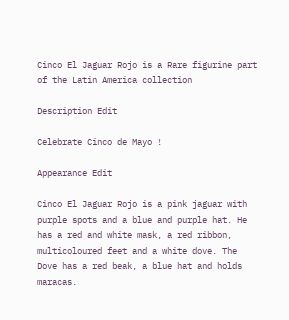Cinco El Jaguar Rojo is a Rare figurine part of the Latin America collection

Description Edit

Celebrate Cinco de Mayo !

Appearance Edit

Cinco El Jaguar Rojo is a pink jaguar with purple spots and a blue and purple hat. He has a red and white mask, a red ribbon, multicoloured feet and a white dove. The Dove has a red beak, a blue hat and holds maracas.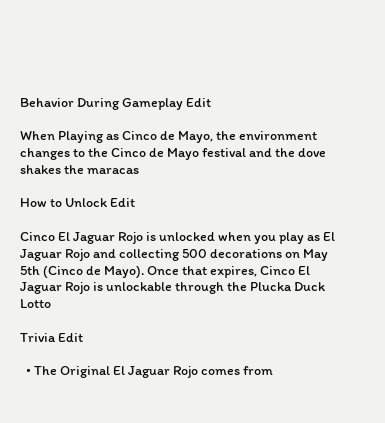Behavior During Gameplay Edit

When Playing as Cinco de Mayo, the environment changes to the Cinco de Mayo festival and the dove shakes the maracas

How to Unlock Edit

Cinco El Jaguar Rojo is unlocked when you play as El Jaguar Rojo and collecting 500 decorations on May 5th (Cinco de Mayo). Once that expires, Cinco El Jaguar Rojo is unlockable through the Plucka Duck Lotto

Trivia Edit

  • The Original El Jaguar Rojo comes from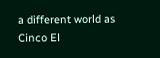a different world as Cinco El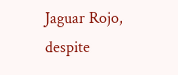Jaguar Rojo, despite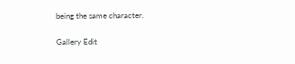being the same character.

Gallery Edit